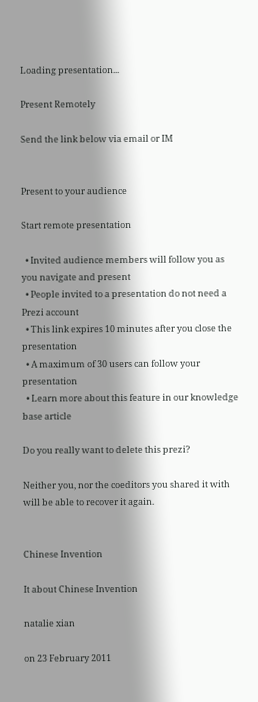Loading presentation...

Present Remotely

Send the link below via email or IM


Present to your audience

Start remote presentation

  • Invited audience members will follow you as you navigate and present
  • People invited to a presentation do not need a Prezi account
  • This link expires 10 minutes after you close the presentation
  • A maximum of 30 users can follow your presentation
  • Learn more about this feature in our knowledge base article

Do you really want to delete this prezi?

Neither you, nor the coeditors you shared it with will be able to recover it again.


Chinese Invention

It about Chinese Invention

natalie xian

on 23 February 2011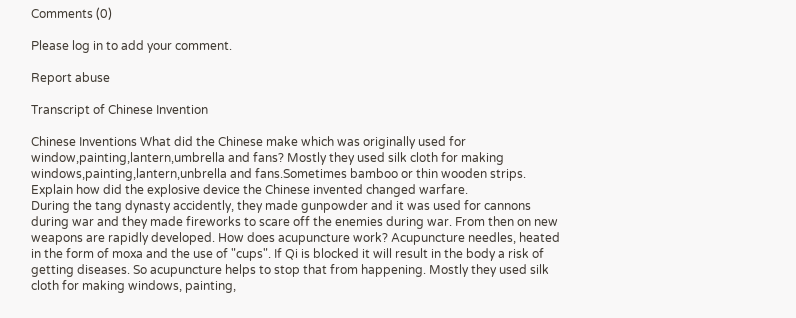Comments (0)

Please log in to add your comment.

Report abuse

Transcript of Chinese Invention

Chinese Inventions What did the Chinese make which was originally used for window,painting,lantern,umbrella and fans? Mostly they used silk cloth for making windows,painting,lantern,unbrella and fans.Sometimes bamboo or thin wooden strips. Explain how did the explosive device the Chinese invented changed warfare.
During the tang dynasty accidently, they made gunpowder and it was used for cannons during war and they made fireworks to scare off the enemies during war. From then on new weapons are rapidly developed. How does acupuncture work? Acupuncture needles, heated in the form of moxa and the use of "cups". If Qi is blocked it will result in the body a risk of getting diseases. So acupuncture helps to stop that from happening. Mostly they used silk cloth for making windows, painting,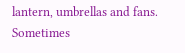lantern, umbrellas and fans. Sometimes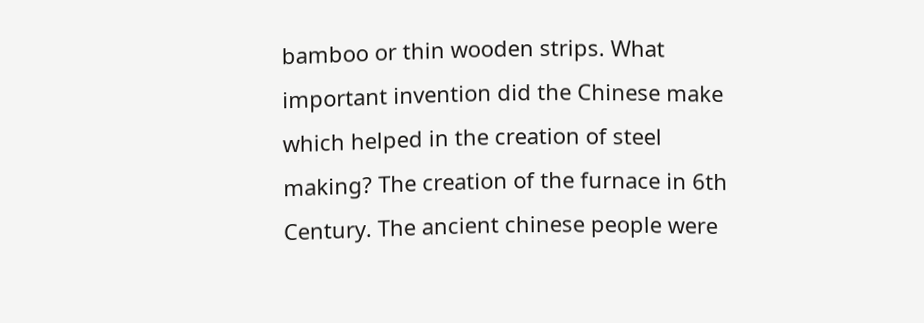bamboo or thin wooden strips. What important invention did the Chinese make which helped in the creation of steel making? The creation of the furnace in 6th Century. The ancient chinese people were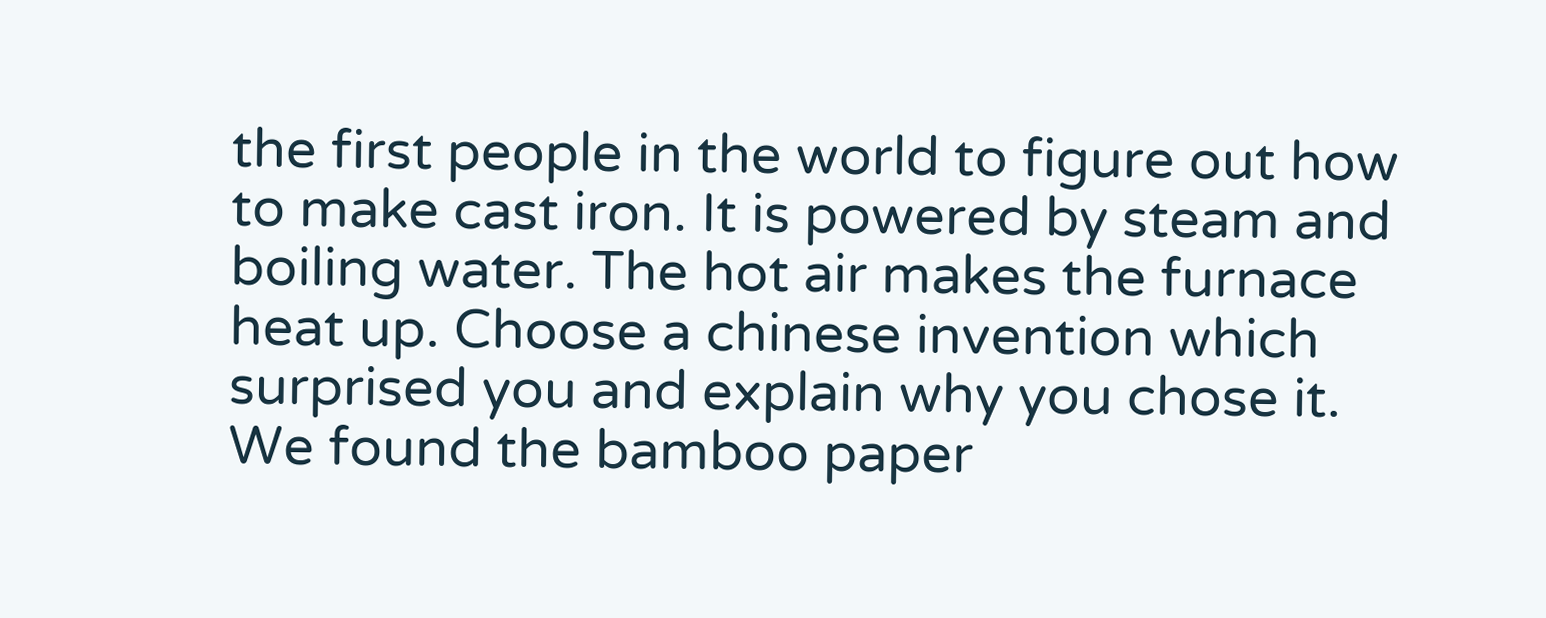the first people in the world to figure out how to make cast iron. It is powered by steam and boiling water. The hot air makes the furnace heat up. Choose a chinese invention which surprised you and explain why you chose it. We found the bamboo paper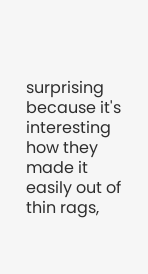surprising because it's interesting how they made it easily out of thin rags,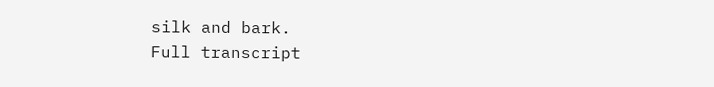silk and bark.
Full transcript